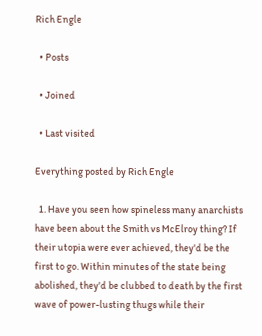Rich Engle

  • Posts

  • Joined

  • Last visited

Everything posted by Rich Engle

  1. Have you seen how spineless many anarchists have been about the Smith vs McElroy thing? If their utopia were ever achieved, they'd be the first to go. Within minutes of the state being abolished, they'd be clubbed to death by the first wave of power-lusting thugs while their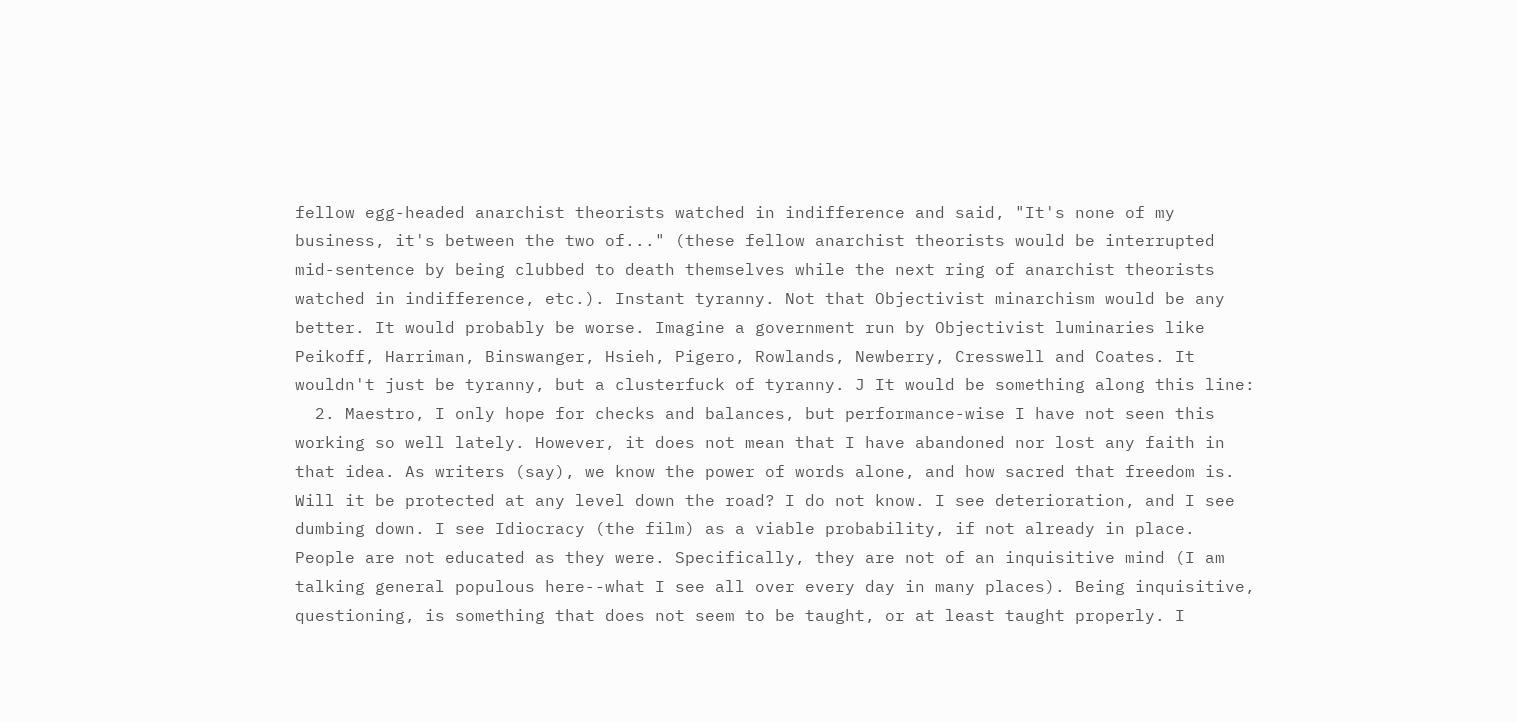fellow egg-headed anarchist theorists watched in indifference and said, "It's none of my business, it's between the two of..." (these fellow anarchist theorists would be interrupted mid-sentence by being clubbed to death themselves while the next ring of anarchist theorists watched in indifference, etc.). Instant tyranny. Not that Objectivist minarchism would be any better. It would probably be worse. Imagine a government run by Objectivist luminaries like Peikoff, Harriman, Binswanger, Hsieh, Pigero, Rowlands, Newberry, Cresswell and Coates. It wouldn't just be tyranny, but a clusterfuck of tyranny. J It would be something along this line:
  2. Maestro, I only hope for checks and balances, but performance-wise I have not seen this working so well lately. However, it does not mean that I have abandoned nor lost any faith in that idea. As writers (say), we know the power of words alone, and how sacred that freedom is. Will it be protected at any level down the road? I do not know. I see deterioration, and I see dumbing down. I see Idiocracy (the film) as a viable probability, if not already in place. People are not educated as they were. Specifically, they are not of an inquisitive mind (I am talking general populous here--what I see all over every day in many places). Being inquisitive, questioning, is something that does not seem to be taught, or at least taught properly. I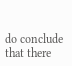do conclude that there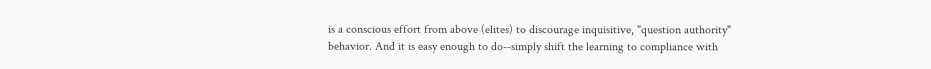is a conscious effort from above (elites) to discourage inquisitive, "question authority" behavior. And it is easy enough to do--simply shift the learning to compliance with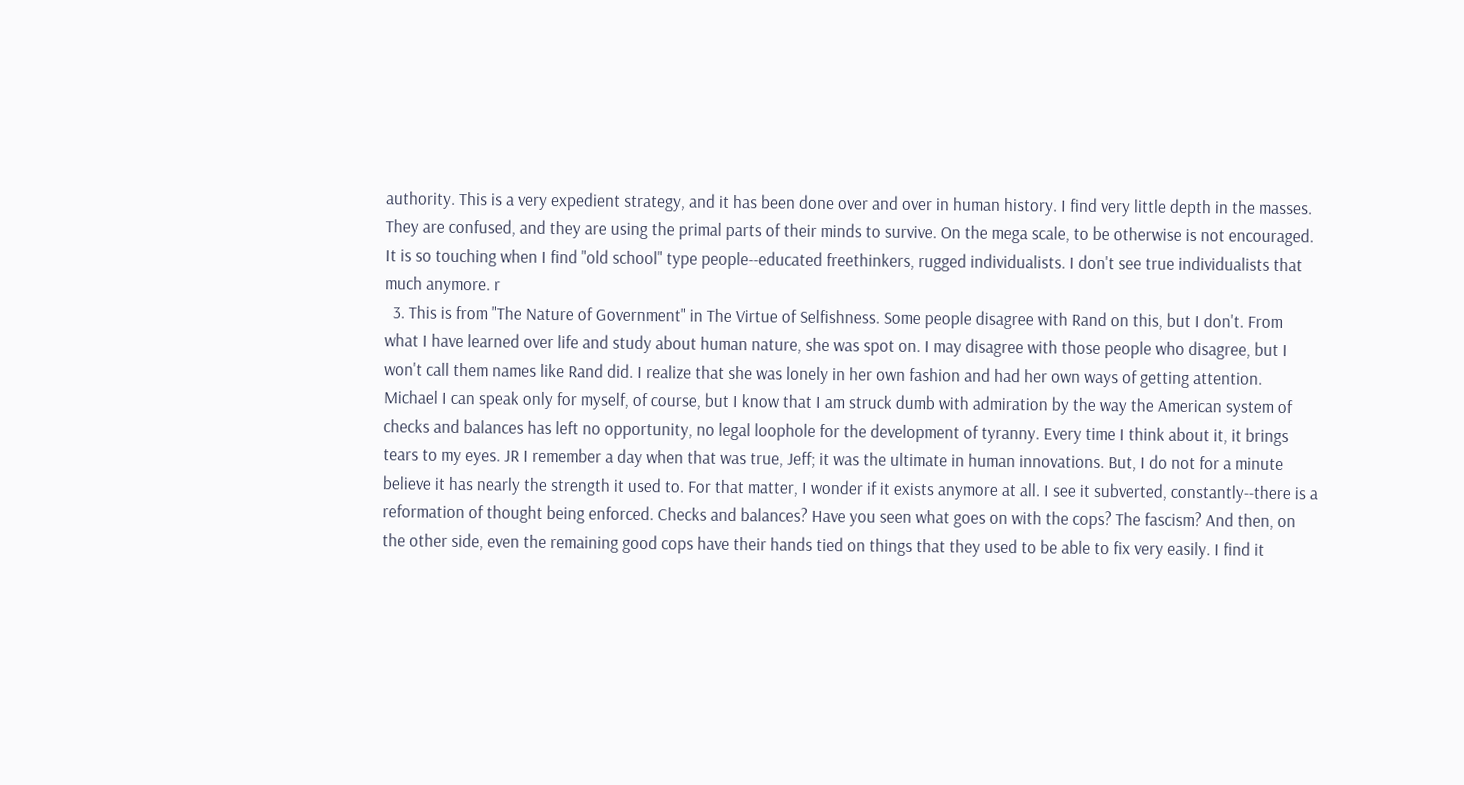authority. This is a very expedient strategy, and it has been done over and over in human history. I find very little depth in the masses. They are confused, and they are using the primal parts of their minds to survive. On the mega scale, to be otherwise is not encouraged. It is so touching when I find "old school" type people--educated freethinkers, rugged individualists. I don't see true individualists that much anymore. r
  3. This is from "The Nature of Government" in The Virtue of Selfishness. Some people disagree with Rand on this, but I don't. From what I have learned over life and study about human nature, she was spot on. I may disagree with those people who disagree, but I won't call them names like Rand did. I realize that she was lonely in her own fashion and had her own ways of getting attention. Michael I can speak only for myself, of course, but I know that I am struck dumb with admiration by the way the American system of checks and balances has left no opportunity, no legal loophole for the development of tyranny. Every time I think about it, it brings tears to my eyes. JR I remember a day when that was true, Jeff; it was the ultimate in human innovations. But, I do not for a minute believe it has nearly the strength it used to. For that matter, I wonder if it exists anymore at all. I see it subverted, constantly--there is a reformation of thought being enforced. Checks and balances? Have you seen what goes on with the cops? The fascism? And then, on the other side, even the remaining good cops have their hands tied on things that they used to be able to fix very easily. I find it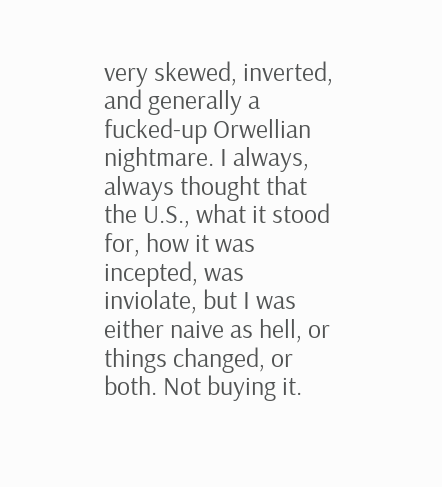very skewed, inverted, and generally a fucked-up Orwellian nightmare. I always, always thought that the U.S., what it stood for, how it was incepted, was inviolate, but I was either naive as hell, or things changed, or both. Not buying it.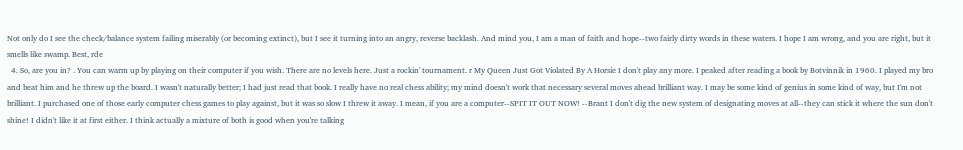Not only do I see the check/balance system failing miserably (or becoming extinct), but I see it turning into an angry, reverse backlash. And mind you, I am a man of faith and hope--two fairly dirty words in these waters. I hope I am wrong, and you are right, but it smells like swamp. Best, rde
  4. So, are you in? . You can warm up by playing on their computer if you wish. There are no levels here. Just a rockin' tournament. r My Queen Just Got Violated By A Horsie I don't play any more. I peaked after reading a book by Botvinnik in 1960. I played my bro and beat him and he threw up the board. I wasn't naturally better; I had just read that book. I really have no real chess ability; my mind doesn't work that necessary several moves ahead brilliant way. I may be some kind of genius in some kind of way, but I'm not brilliant. I purchased one of those early computer chess games to play against, but it was so slow I threw it away. I mean, if you are a computer--SPIT IT OUT NOW! --Brant I don't dig the new system of designating moves at all--they can stick it where the sun don't shine! I didn't like it at first either. I think actually a mixture of both is good when you're talking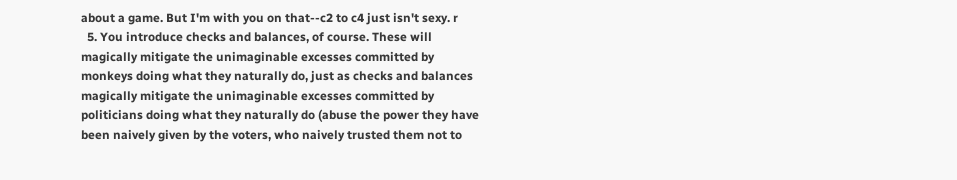about a game. But I'm with you on that--c2 to c4 just isn't sexy. r
  5. You introduce checks and balances, of course. These will magically mitigate the unimaginable excesses committed by monkeys doing what they naturally do, just as checks and balances magically mitigate the unimaginable excesses committed by politicians doing what they naturally do (abuse the power they have been naively given by the voters, who naively trusted them not to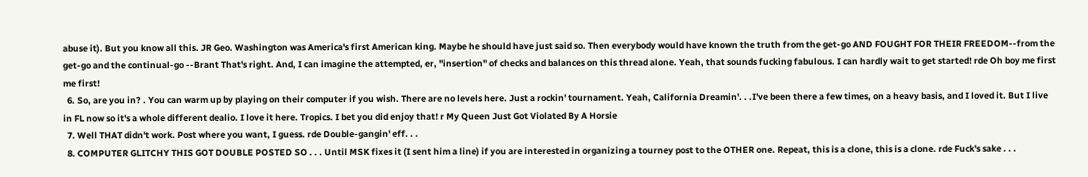abuse it). But you know all this. JR Geo. Washington was America's first American king. Maybe he should have just said so. Then everybody would have known the truth from the get-go AND FOUGHT FOR THEIR FREEDOM--from the get-go and the continual-go --Brant That's right. And, I can imagine the attempted, er, "insertion" of checks and balances on this thread alone. Yeah, that sounds fucking fabulous. I can hardly wait to get started! rde Oh boy me first me first!
  6. So, are you in? . You can warm up by playing on their computer if you wish. There are no levels here. Just a rockin' tournament. Yeah, California Dreamin'. . .I've been there a few times, on a heavy basis, and I loved it. But I live in FL now so it's a whole different dealio. I love it here. Tropics. I bet you did enjoy that! r My Queen Just Got Violated By A Horsie
  7. Well THAT didn't work. Post where you want, I guess. rde Double-gangin' eff. . .
  8. COMPUTER GLITCHY THIS GOT DOUBLE POSTED SO . . . Until MSK fixes it (I sent him a line) if you are interested in organizing a tourney post to the OTHER one. Repeat, this is a clone, this is a clone. rde Fuck's sake . . .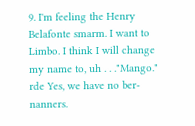9. I'm feeling the Henry Belafonte smarm. I want to Limbo. I think I will change my name to, uh . . ."Mango." rde Yes, we have no ber-nanners.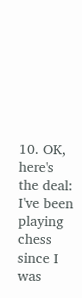10. OK, here's the deal: I've been playing chess since I was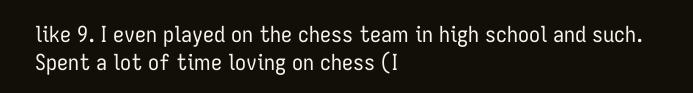like 9. I even played on the chess team in high school and such. Spent a lot of time loving on chess (I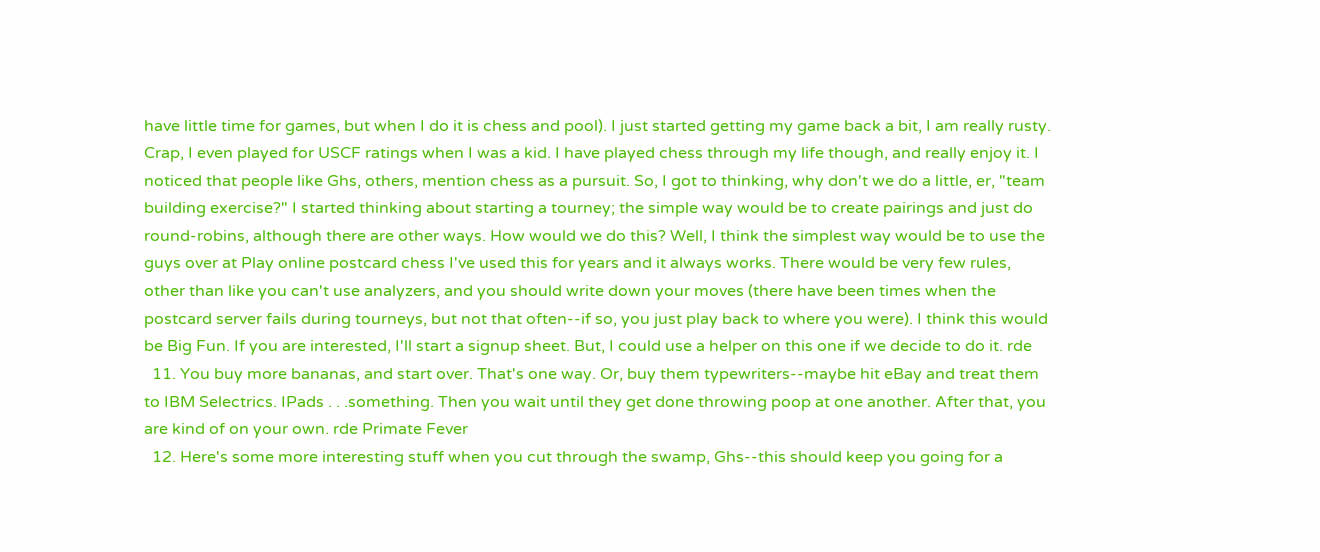have little time for games, but when I do it is chess and pool). I just started getting my game back a bit, I am really rusty. Crap, I even played for USCF ratings when I was a kid. I have played chess through my life though, and really enjoy it. I noticed that people like Ghs, others, mention chess as a pursuit. So, I got to thinking, why don't we do a little, er, "team building exercise?" I started thinking about starting a tourney; the simple way would be to create pairings and just do round-robins, although there are other ways. How would we do this? Well, I think the simplest way would be to use the guys over at Play online postcard chess I've used this for years and it always works. There would be very few rules, other than like you can't use analyzers, and you should write down your moves (there have been times when the postcard server fails during tourneys, but not that often--if so, you just play back to where you were). I think this would be Big Fun. If you are interested, I'll start a signup sheet. But, I could use a helper on this one if we decide to do it. rde
  11. You buy more bananas, and start over. That's one way. Or, buy them typewriters--maybe hit eBay and treat them to IBM Selectrics. IPads . . .something. Then you wait until they get done throwing poop at one another. After that, you are kind of on your own. rde Primate Fever
  12. Here's some more interesting stuff when you cut through the swamp, Ghs--this should keep you going for a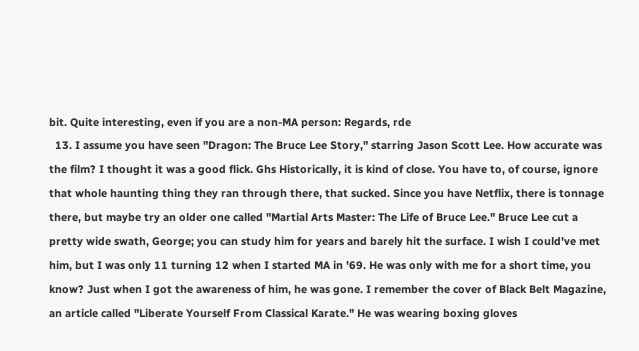bit. Quite interesting, even if you are a non-MA person: Regards, rde
  13. I assume you have seen "Dragon: The Bruce Lee Story," starring Jason Scott Lee. How accurate was the film? I thought it was a good flick. Ghs Historically, it is kind of close. You have to, of course, ignore that whole haunting thing they ran through there, that sucked. Since you have Netflix, there is tonnage there, but maybe try an older one called "Martial Arts Master: The Life of Bruce Lee." Bruce Lee cut a pretty wide swath, George; you can study him for years and barely hit the surface. I wish I could've met him, but I was only 11 turning 12 when I started MA in '69. He was only with me for a short time, you know? Just when I got the awareness of him, he was gone. I remember the cover of Black Belt Magazine, an article called "Liberate Yourself From Classical Karate." He was wearing boxing gloves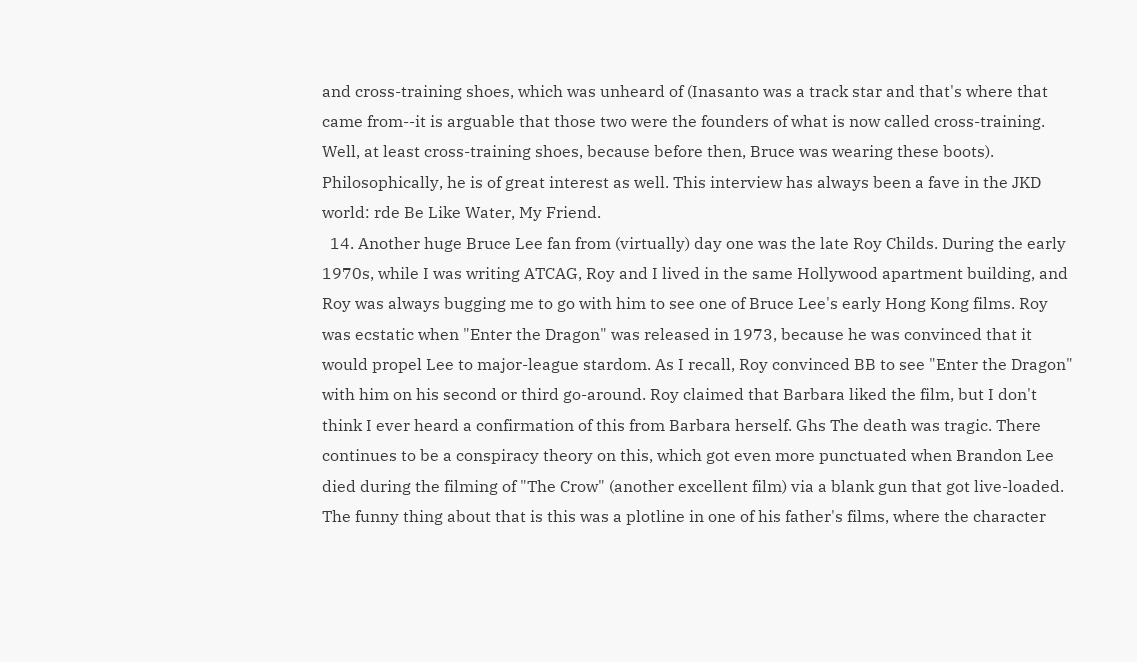and cross-training shoes, which was unheard of (Inasanto was a track star and that's where that came from--it is arguable that those two were the founders of what is now called cross-training. Well, at least cross-training shoes, because before then, Bruce was wearing these boots). Philosophically, he is of great interest as well. This interview has always been a fave in the JKD world: rde Be Like Water, My Friend.
  14. Another huge Bruce Lee fan from (virtually) day one was the late Roy Childs. During the early 1970s, while I was writing ATCAG, Roy and I lived in the same Hollywood apartment building, and Roy was always bugging me to go with him to see one of Bruce Lee's early Hong Kong films. Roy was ecstatic when "Enter the Dragon" was released in 1973, because he was convinced that it would propel Lee to major-league stardom. As I recall, Roy convinced BB to see "Enter the Dragon" with him on his second or third go-around. Roy claimed that Barbara liked the film, but I don't think I ever heard a confirmation of this from Barbara herself. Ghs The death was tragic. There continues to be a conspiracy theory on this, which got even more punctuated when Brandon Lee died during the filming of "The Crow" (another excellent film) via a blank gun that got live-loaded. The funny thing about that is this was a plotline in one of his father's films, where the character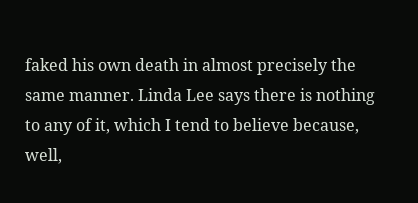faked his own death in almost precisely the same manner. Linda Lee says there is nothing to any of it, which I tend to believe because, well,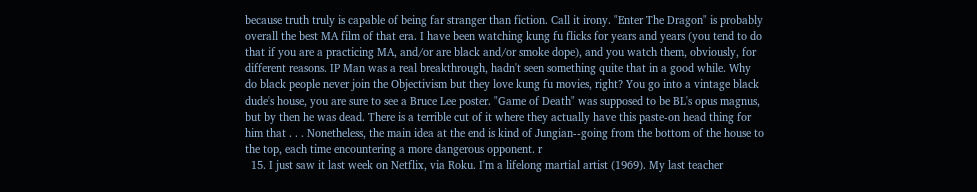because truth truly is capable of being far stranger than fiction. Call it irony. "Enter The Dragon" is probably overall the best MA film of that era. I have been watching kung fu flicks for years and years (you tend to do that if you are a practicing MA, and/or are black and/or smoke dope), and you watch them, obviously, for different reasons. IP Man was a real breakthrough, hadn't seen something quite that in a good while. Why do black people never join the Objectivism but they love kung fu movies, right? You go into a vintage black dude's house, you are sure to see a Bruce Lee poster. "Game of Death" was supposed to be BL's opus magnus, but by then he was dead. There is a terrible cut of it where they actually have this paste-on head thing for him that . . . Nonetheless, the main idea at the end is kind of Jungian--going from the bottom of the house to the top, each time encountering a more dangerous opponent. r
  15. I just saw it last week on Netflix, via Roku. I'm a lifelong martial artist (1969). My last teacher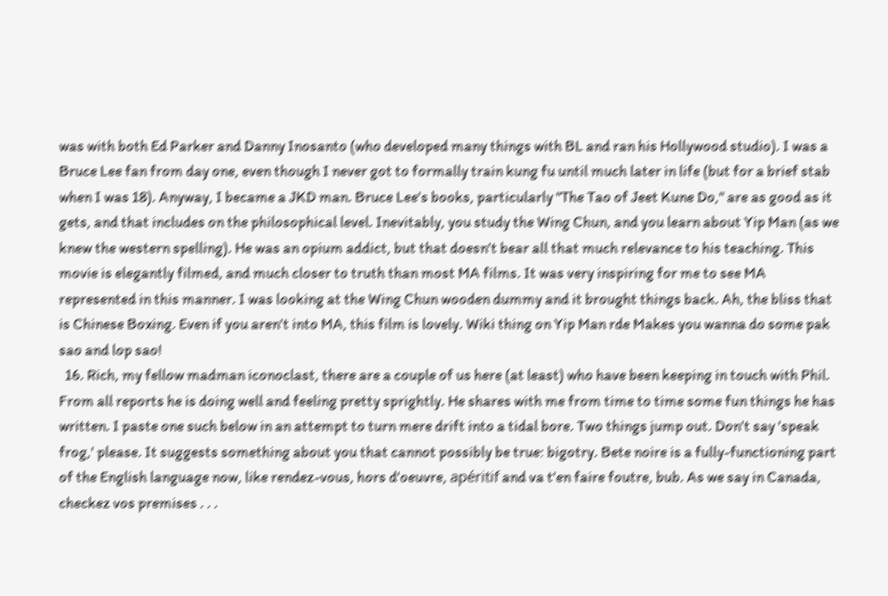was with both Ed Parker and Danny Inosanto (who developed many things with BL and ran his Hollywood studio). I was a Bruce Lee fan from day one, even though I never got to formally train kung fu until much later in life (but for a brief stab when I was 18). Anyway, I became a JKD man. Bruce Lee's books, particularly "The Tao of Jeet Kune Do," are as good as it gets, and that includes on the philosophical level. Inevitably, you study the Wing Chun, and you learn about Yip Man (as we knew the western spelling). He was an opium addict, but that doesn't bear all that much relevance to his teaching. This movie is elegantly filmed, and much closer to truth than most MA films. It was very inspiring for me to see MA represented in this manner. I was looking at the Wing Chun wooden dummy and it brought things back. Ah, the bliss that is Chinese Boxing. Even if you aren't into MA, this film is lovely. Wiki thing on Yip Man rde Makes you wanna do some pak sao and lop sao!
  16. Rich, my fellow madman iconoclast, there are a couple of us here (at least) who have been keeping in touch with Phil. From all reports he is doing well and feeling pretty sprightly. He shares with me from time to time some fun things he has written. I paste one such below in an attempt to turn mere drift into a tidal bore. Two things jump out. Don't say 'speak frog,' please. It suggests something about you that cannot possibly be true: bigotry. Bete noire is a fully-functioning part of the English language now, like rendez-vous, hors d'oeuvre, apéritif and va t'en faire foutre, bub. As we say in Canada, checkez vos premises . . .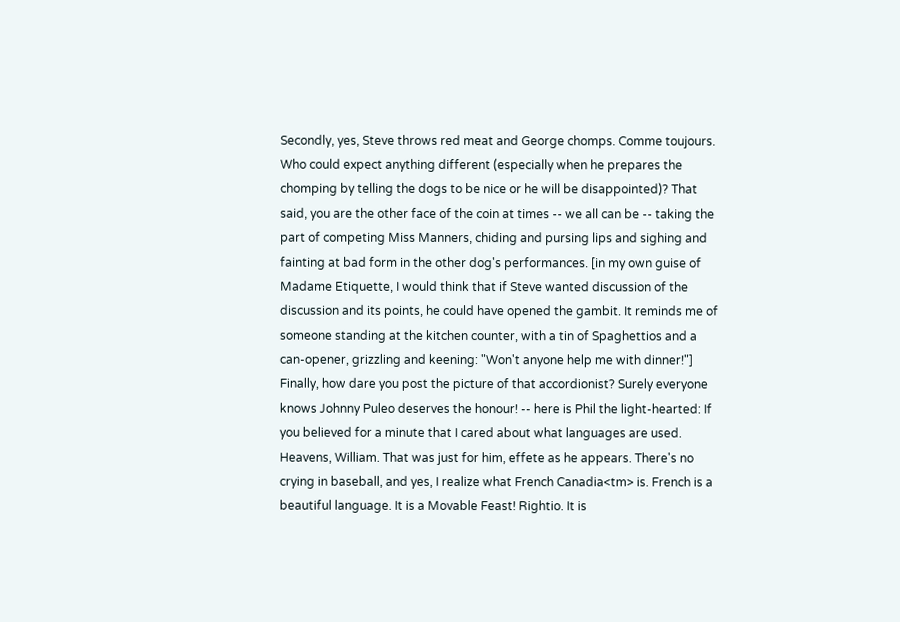Secondly, yes, Steve throws red meat and George chomps. Comme toujours. Who could expect anything different (especially when he prepares the chomping by telling the dogs to be nice or he will be disappointed)? That said, you are the other face of the coin at times -- we all can be -- taking the part of competing Miss Manners, chiding and pursing lips and sighing and fainting at bad form in the other dog's performances. [in my own guise of Madame Etiquette, I would think that if Steve wanted discussion of the discussion and its points, he could have opened the gambit. It reminds me of someone standing at the kitchen counter, with a tin of Spaghettios and a can-opener, grizzling and keening: "Won't anyone help me with dinner!"] Finally, how dare you post the picture of that accordionist? Surely everyone knows Johnny Puleo deserves the honour! -- here is Phil the light-hearted: If you believed for a minute that I cared about what languages are used. Heavens, William. That was just for him, effete as he appears. There's no crying in baseball, and yes, I realize what French Canadia<tm> is. French is a beautiful language. It is a Movable Feast! Rightio. It is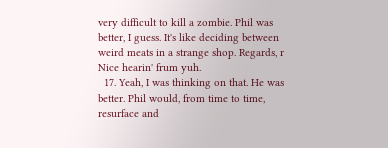very difficult to kill a zombie. Phil was better, I guess. It's like deciding between weird meats in a strange shop. Regards, r Nice hearin' frum yuh.
  17. Yeah, I was thinking on that. He was better. Phil would, from time to time, resurface and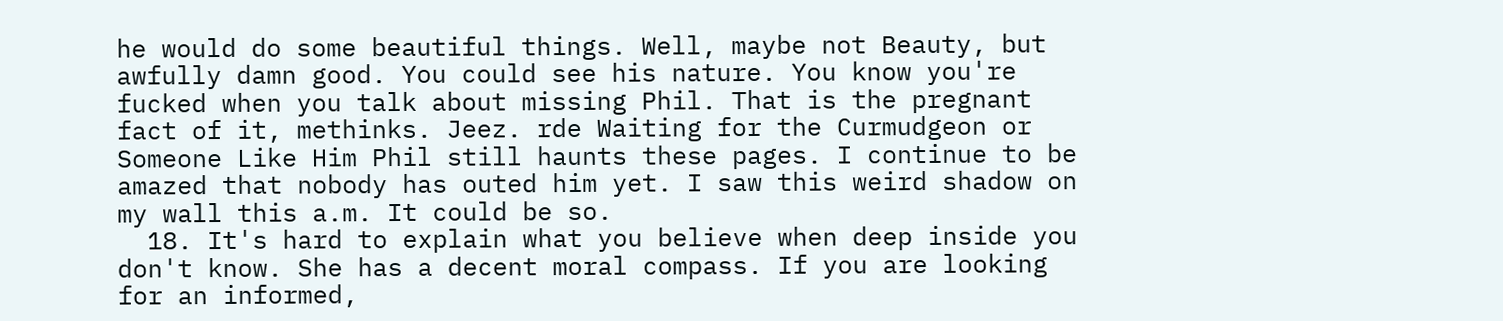he would do some beautiful things. Well, maybe not Beauty, but awfully damn good. You could see his nature. You know you're fucked when you talk about missing Phil. That is the pregnant fact of it, methinks. Jeez. rde Waiting for the Curmudgeon or Someone Like Him Phil still haunts these pages. I continue to be amazed that nobody has outed him yet. I saw this weird shadow on my wall this a.m. It could be so.
  18. It's hard to explain what you believe when deep inside you don't know. She has a decent moral compass. If you are looking for an informed,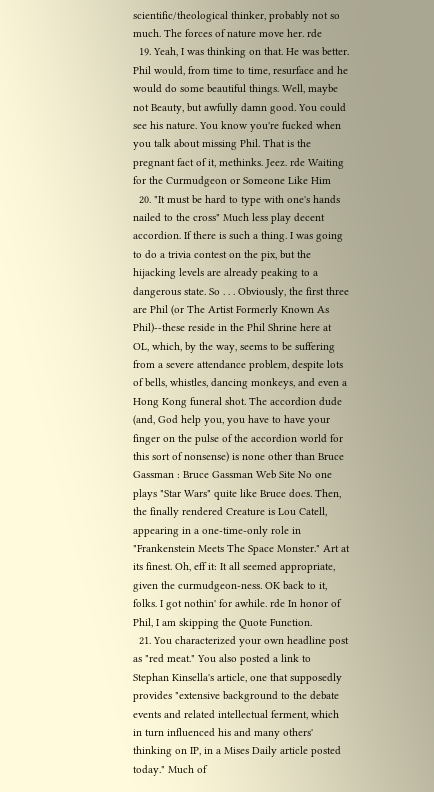scientific/theological thinker, probably not so much. The forces of nature move her. rde
  19. Yeah, I was thinking on that. He was better. Phil would, from time to time, resurface and he would do some beautiful things. Well, maybe not Beauty, but awfully damn good. You could see his nature. You know you're fucked when you talk about missing Phil. That is the pregnant fact of it, methinks. Jeez. rde Waiting for the Curmudgeon or Someone Like Him
  20. "It must be hard to type with one's hands nailed to the cross" Much less play decent accordion. If there is such a thing. I was going to do a trivia contest on the pix, but the hijacking levels are already peaking to a dangerous state. So . . . Obviously, the first three are Phil (or The Artist Formerly Known As Phil)--these reside in the Phil Shrine here at OL, which, by the way, seems to be suffering from a severe attendance problem, despite lots of bells, whistles, dancing monkeys, and even a Hong Kong funeral shot. The accordion dude (and, God help you, you have to have your finger on the pulse of the accordion world for this sort of nonsense) is none other than Bruce Gassman : Bruce Gassman Web Site No one plays "Star Wars" quite like Bruce does. Then, the finally rendered Creature is Lou Catell, appearing in a one-time-only role in "Frankenstein Meets The Space Monster." Art at its finest. Oh, eff it: It all seemed appropriate, given the curmudgeon-ness. OK back to it, folks. I got nothin' for awhile. rde In honor of Phil, I am skipping the Quote Function.
  21. You characterized your own headline post as "red meat." You also posted a link to Stephan Kinsella's article, one that supposedly provides "extensive background to the debate events and related intellectual ferment, which in turn influenced his and many others' thinking on IP, in a Mises Daily article posted today." Much of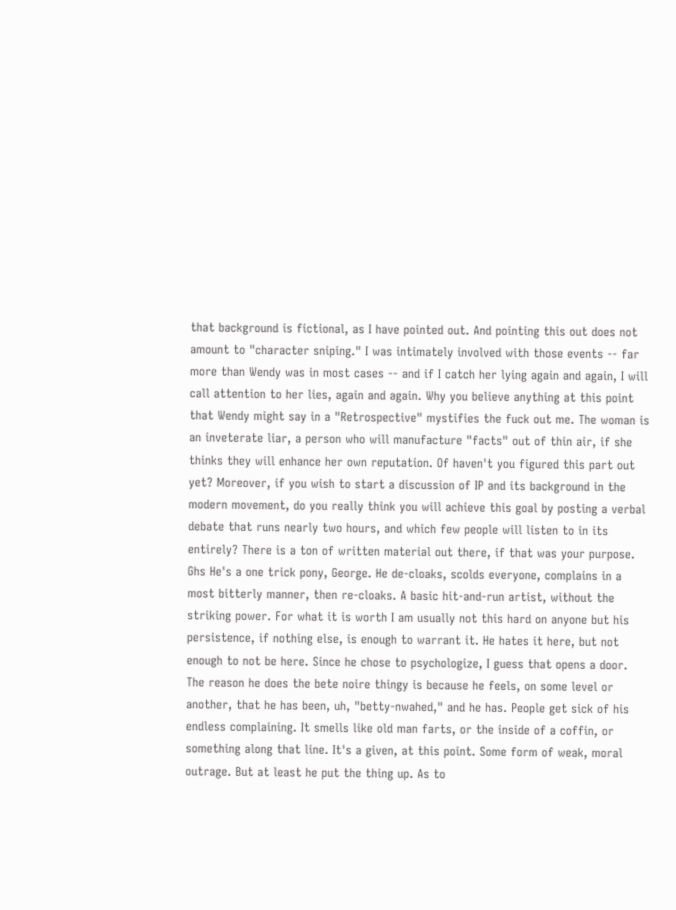that background is fictional, as I have pointed out. And pointing this out does not amount to "character sniping." I was intimately involved with those events -- far more than Wendy was in most cases -- and if I catch her lying again and again, I will call attention to her lies, again and again. Why you believe anything at this point that Wendy might say in a "Retrospective" mystifies the fuck out me. The woman is an inveterate liar, a person who will manufacture "facts" out of thin air, if she thinks they will enhance her own reputation. Of haven't you figured this part out yet? Moreover, if you wish to start a discussion of IP and its background in the modern movement, do you really think you will achieve this goal by posting a verbal debate that runs nearly two hours, and which few people will listen to in its entirely? There is a ton of written material out there, if that was your purpose. Ghs He's a one trick pony, George. He de-cloaks, scolds everyone, complains in a most bitterly manner, then re-cloaks. A basic hit-and-run artist, without the striking power. For what it is worth I am usually not this hard on anyone but his persistence, if nothing else, is enough to warrant it. He hates it here, but not enough to not be here. Since he chose to psychologize, I guess that opens a door. The reason he does the bete noire thingy is because he feels, on some level or another, that he has been, uh, "betty-nwahed," and he has. People get sick of his endless complaining. It smells like old man farts, or the inside of a coffin, or something along that line. It's a given, at this point. Some form of weak, moral outrage. But at least he put the thing up. As to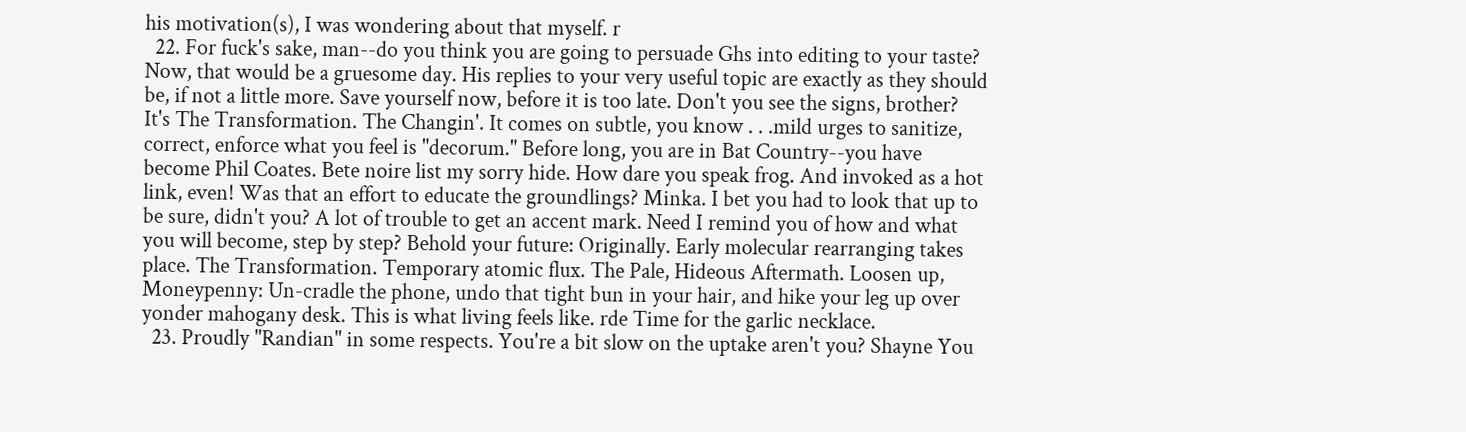his motivation(s), I was wondering about that myself. r
  22. For fuck's sake, man--do you think you are going to persuade Ghs into editing to your taste? Now, that would be a gruesome day. His replies to your very useful topic are exactly as they should be, if not a little more. Save yourself now, before it is too late. Don't you see the signs, brother? It's The Transformation. The Changin'. It comes on subtle, you know . . .mild urges to sanitize, correct, enforce what you feel is "decorum." Before long, you are in Bat Country--you have become Phil Coates. Bete noire list my sorry hide. How dare you speak frog. And invoked as a hot link, even! Was that an effort to educate the groundlings? Minka. I bet you had to look that up to be sure, didn't you? A lot of trouble to get an accent mark. Need I remind you of how and what you will become, step by step? Behold your future: Originally. Early molecular rearranging takes place. The Transformation. Temporary atomic flux. The Pale, Hideous Aftermath. Loosen up, Moneypenny: Un-cradle the phone, undo that tight bun in your hair, and hike your leg up over yonder mahogany desk. This is what living feels like. rde Time for the garlic necklace.
  23. Proudly "Randian" in some respects. You're a bit slow on the uptake aren't you? Shayne You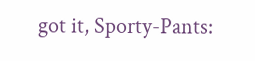got it, Sporty-Pants: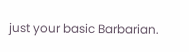just your basic Barbarian.